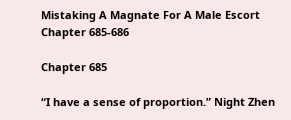Mistaking A Magnate For A Male Escort Chapter 685-686

Chapter 685

“I have a sense of proportion.” Night Zhen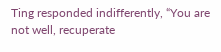Ting responded indifferently, “You are not well, recuperate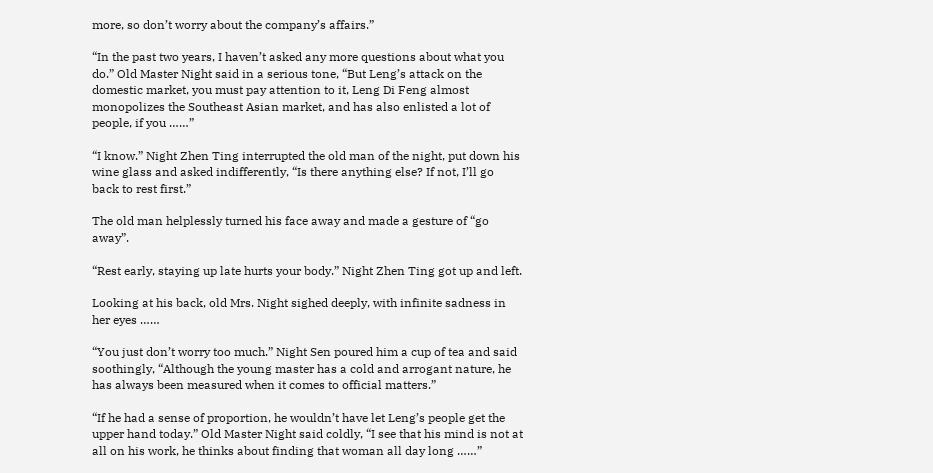more, so don’t worry about the company’s affairs.”

“In the past two years, I haven’t asked any more questions about what you do.” Old Master Night said in a serious tone, “But Leng’s attack on the domestic market, you must pay attention to it, Leng Di Feng almost monopolizes the Southeast Asian market, and has also enlisted a lot of people, if you ……”

“I know.” Night Zhen Ting interrupted the old man of the night, put down his wine glass and asked indifferently, “Is there anything else? If not, I’ll go back to rest first.”

The old man helplessly turned his face away and made a gesture of “go away”.

“Rest early, staying up late hurts your body.” Night Zhen Ting got up and left.

Looking at his back, old Mrs. Night sighed deeply, with infinite sadness in her eyes ……

“You just don’t worry too much.” Night Sen poured him a cup of tea and said soothingly, “Although the young master has a cold and arrogant nature, he has always been measured when it comes to official matters.”

“If he had a sense of proportion, he wouldn’t have let Leng’s people get the upper hand today.” Old Master Night said coldly, “I see that his mind is not at all on his work, he thinks about finding that woman all day long ……”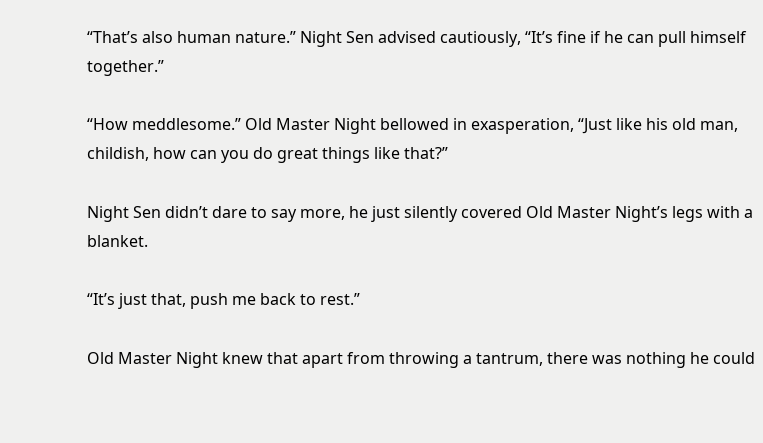“That’s also human nature.” Night Sen advised cautiously, “It’s fine if he can pull himself together.”

“How meddlesome.” Old Master Night bellowed in exasperation, “Just like his old man, childish, how can you do great things like that?”

Night Sen didn’t dare to say more, he just silently covered Old Master Night’s legs with a blanket.

“It’s just that, push me back to rest.”

Old Master Night knew that apart from throwing a tantrum, there was nothing he could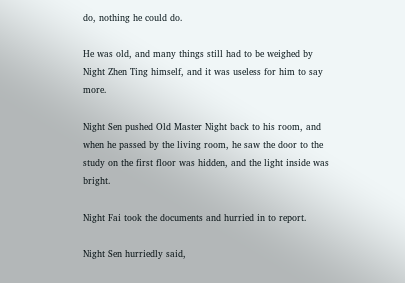do, nothing he could do.

He was old, and many things still had to be weighed by Night Zhen Ting himself, and it was useless for him to say more.

Night Sen pushed Old Master Night back to his room, and when he passed by the living room, he saw the door to the study on the first floor was hidden, and the light inside was bright.

Night Fai took the documents and hurried in to report.

Night Sen hurriedly said,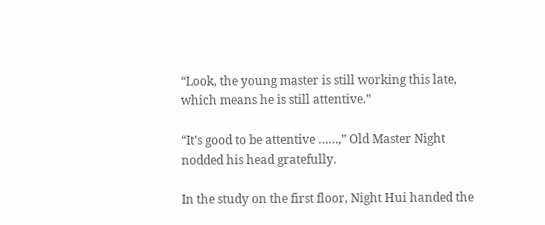“Look, the young master is still working this late, which means he is still attentive.”

“It’s good to be attentive ……,” Old Master Night nodded his head gratefully.

In the study on the first floor, Night Hui handed the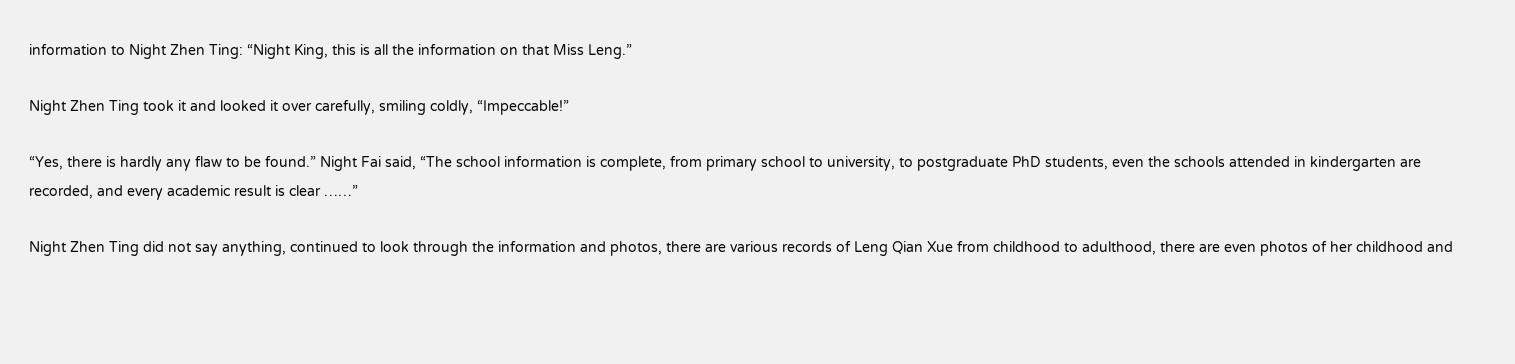information to Night Zhen Ting: “Night King, this is all the information on that Miss Leng.”

Night Zhen Ting took it and looked it over carefully, smiling coldly, “Impeccable!”

“Yes, there is hardly any flaw to be found.” Night Fai said, “The school information is complete, from primary school to university, to postgraduate PhD students, even the schools attended in kindergarten are recorded, and every academic result is clear ……”

Night Zhen Ting did not say anything, continued to look through the information and photos, there are various records of Leng Qian Xue from childhood to adulthood, there are even photos of her childhood and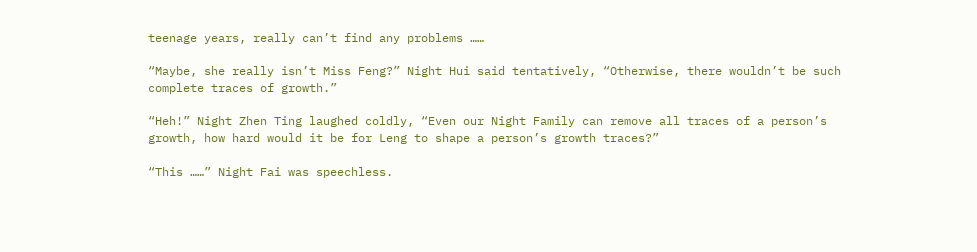teenage years, really can’t find any problems ……

“Maybe, she really isn’t Miss Feng?” Night Hui said tentatively, “Otherwise, there wouldn’t be such complete traces of growth.”

“Heh!” Night Zhen Ting laughed coldly, “Even our Night Family can remove all traces of a person’s growth, how hard would it be for Leng to shape a person’s growth traces?”

“This ……” Night Fai was speechless.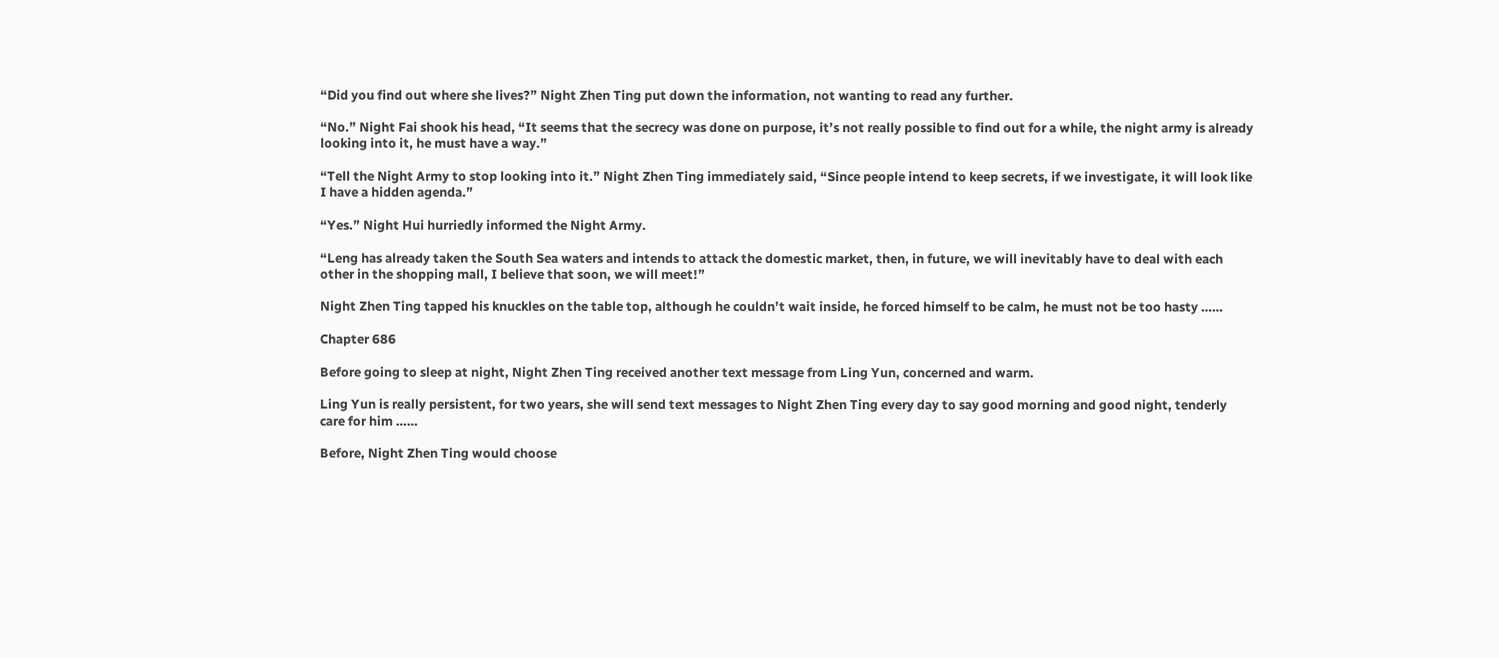“Did you find out where she lives?” Night Zhen Ting put down the information, not wanting to read any further.

“No.” Night Fai shook his head, “It seems that the secrecy was done on purpose, it’s not really possible to find out for a while, the night army is already looking into it, he must have a way.”

“Tell the Night Army to stop looking into it.” Night Zhen Ting immediately said, “Since people intend to keep secrets, if we investigate, it will look like I have a hidden agenda.”

“Yes.” Night Hui hurriedly informed the Night Army.

“Leng has already taken the South Sea waters and intends to attack the domestic market, then, in future, we will inevitably have to deal with each other in the shopping mall, I believe that soon, we will meet!”

Night Zhen Ting tapped his knuckles on the table top, although he couldn’t wait inside, he forced himself to be calm, he must not be too hasty ……

Chapter 686

Before going to sleep at night, Night Zhen Ting received another text message from Ling Yun, concerned and warm.

Ling Yun is really persistent, for two years, she will send text messages to Night Zhen Ting every day to say good morning and good night, tenderly care for him ……

Before, Night Zhen Ting would choose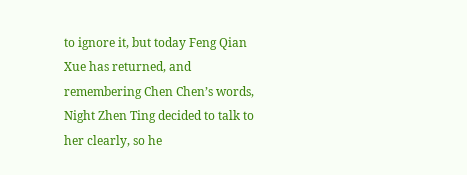to ignore it, but today Feng Qian Xue has returned, and remembering Chen Chen’s words, Night Zhen Ting decided to talk to her clearly, so he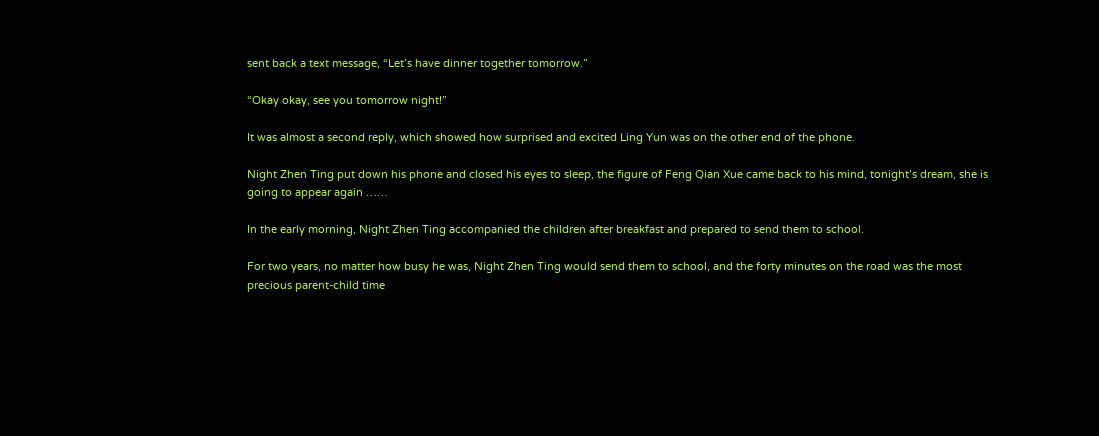sent back a text message, “Let’s have dinner together tomorrow.”

“Okay okay, see you tomorrow night!”

It was almost a second reply, which showed how surprised and excited Ling Yun was on the other end of the phone.

Night Zhen Ting put down his phone and closed his eyes to sleep, the figure of Feng Qian Xue came back to his mind, tonight’s dream, she is going to appear again ……

In the early morning, Night Zhen Ting accompanied the children after breakfast and prepared to send them to school.

For two years, no matter how busy he was, Night Zhen Ting would send them to school, and the forty minutes on the road was the most precious parent-child time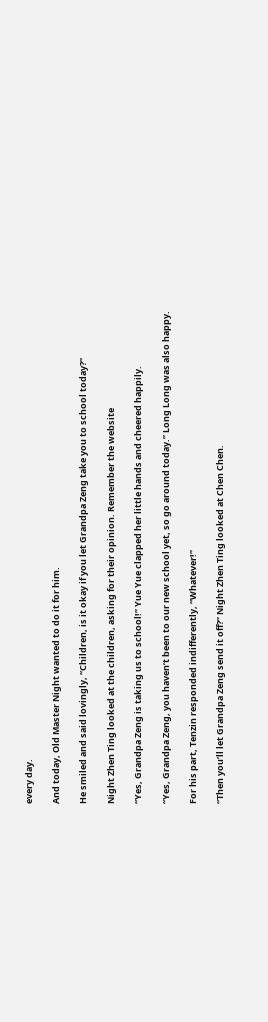every day.

And today, Old Master Night wanted to do it for him.

He smiled and said lovingly, “Children, is it okay if you let Grandpa Zeng take you to school today?”

Night Zhen Ting looked at the children, asking for their opinion. Remember the website

“Yes, Grandpa Zeng is taking us to school!” Yue Yue clapped her little hands and cheered happily.

“Yes, Grandpa Zeng, you haven’t been to our new school yet, so go around today.” Long Long was also happy.

For his part, Tenzin responded indifferently, “Whatever!”

“Then you’ll let Grandpa Zeng send it off?” Night Zhen Ting looked at Chen Chen.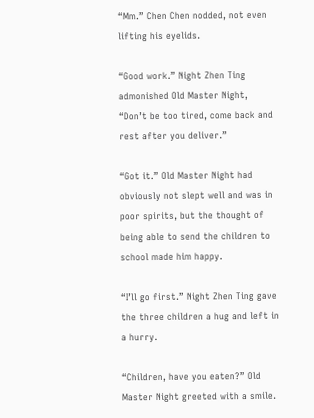“Mm.” Chen Chen nodded, not even lifting his eyelids.

“Good work.” Night Zhen Ting admonished Old Master Night, “Don’t be too tired, come back and rest after you deliver.”

“Got it.” Old Master Night had obviously not slept well and was in poor spirits, but the thought of being able to send the children to school made him happy.

“I’ll go first.” Night Zhen Ting gave the three children a hug and left in a hurry.

“Children, have you eaten?” Old Master Night greeted with a smile.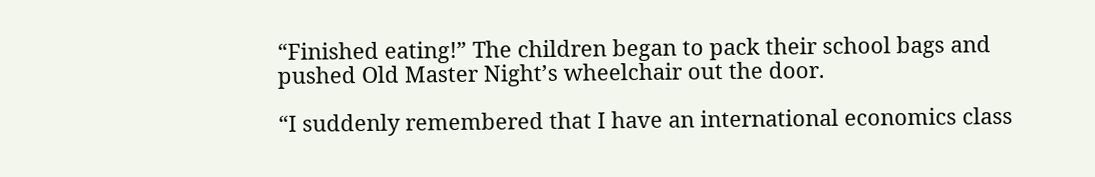“Finished eating!” The children began to pack their school bags and pushed Old Master Night’s wheelchair out the door.

“I suddenly remembered that I have an international economics class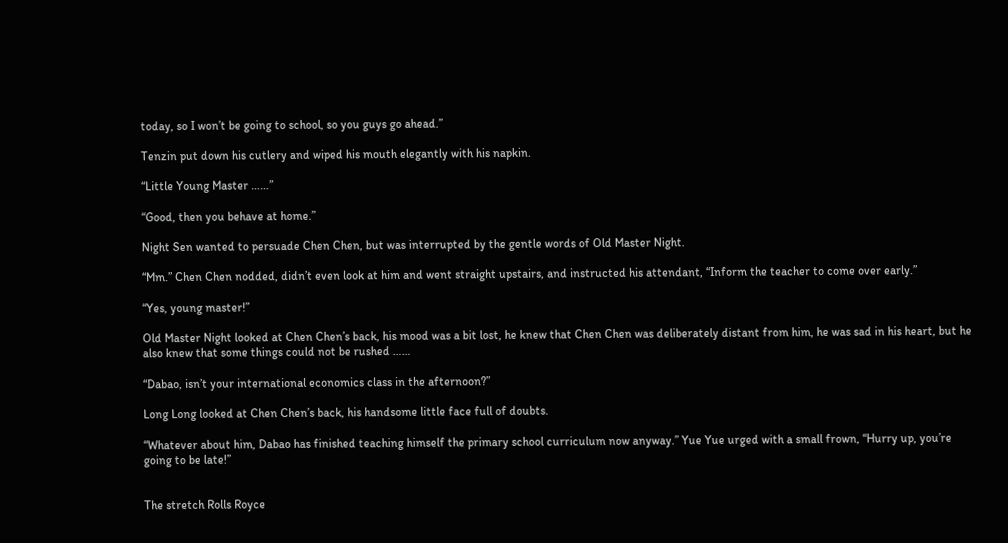today, so I won’t be going to school, so you guys go ahead.”

Tenzin put down his cutlery and wiped his mouth elegantly with his napkin.

“Little Young Master ……”

“Good, then you behave at home.”

Night Sen wanted to persuade Chen Chen, but was interrupted by the gentle words of Old Master Night.

“Mm.” Chen Chen nodded, didn’t even look at him and went straight upstairs, and instructed his attendant, “Inform the teacher to come over early.”

“Yes, young master!”

Old Master Night looked at Chen Chen’s back, his mood was a bit lost, he knew that Chen Chen was deliberately distant from him, he was sad in his heart, but he also knew that some things could not be rushed ……

“Dabao, isn’t your international economics class in the afternoon?”

Long Long looked at Chen Chen’s back, his handsome little face full of doubts.

“Whatever about him, Dabao has finished teaching himself the primary school curriculum now anyway.” Yue Yue urged with a small frown, “Hurry up, you’re going to be late!”


The stretch Rolls Royce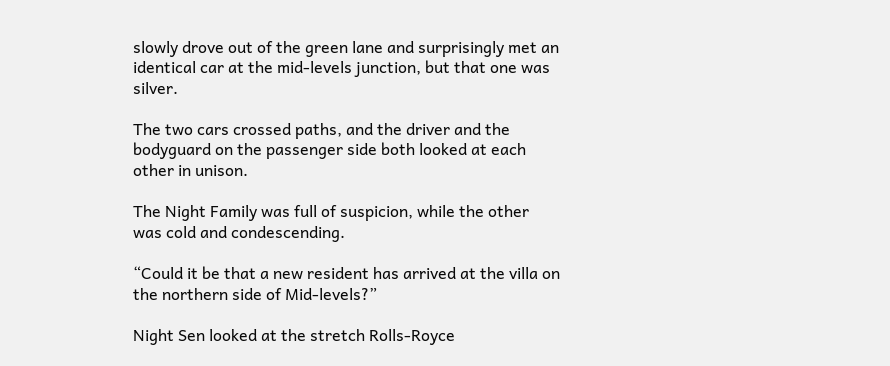slowly drove out of the green lane and surprisingly met an identical car at the mid-levels junction, but that one was silver.

The two cars crossed paths, and the driver and the bodyguard on the passenger side both looked at each other in unison.

The Night Family was full of suspicion, while the other was cold and condescending.

“Could it be that a new resident has arrived at the villa on the northern side of Mid-levels?”

Night Sen looked at the stretch Rolls-Royce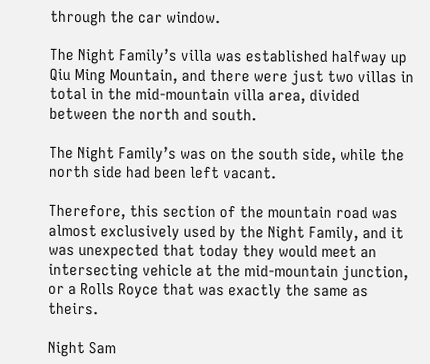through the car window.

The Night Family’s villa was established halfway up Qiu Ming Mountain, and there were just two villas in total in the mid-mountain villa area, divided between the north and south.

The Night Family’s was on the south side, while the north side had been left vacant.

Therefore, this section of the mountain road was almost exclusively used by the Night Family, and it was unexpected that today they would meet an intersecting vehicle at the mid-mountain junction, or a Rolls Royce that was exactly the same as theirs.

Night Sam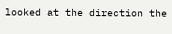looked at the direction the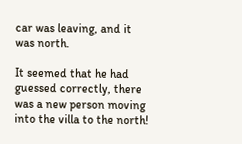car was leaving, and it was north.

It seemed that he had guessed correctly, there was a new person moving into the villa to the north!